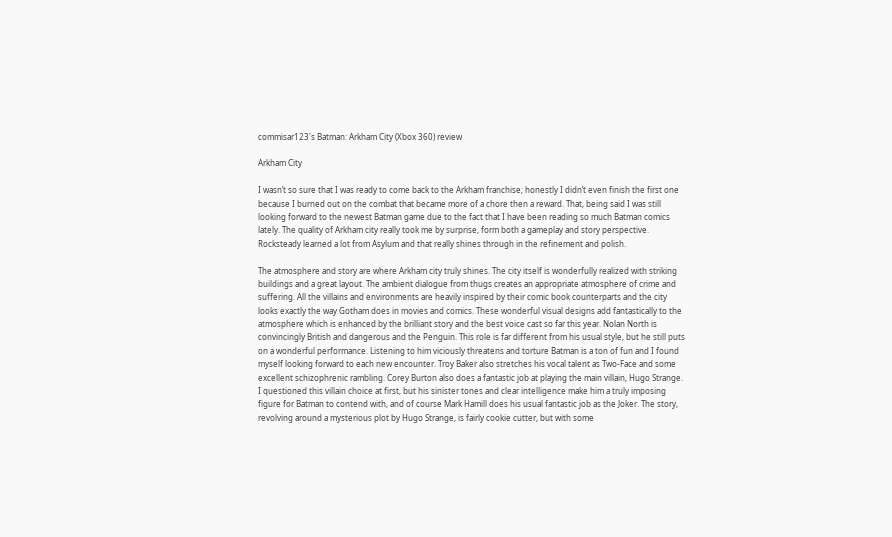commisar123's Batman: Arkham City (Xbox 360) review

Arkham City

I wasn’t so sure that I was ready to come back to the Arkham franchise; honestly I didn’t even finish the first one because I burned out on the combat that became more of a chore then a reward. That, being said I was still looking forward to the newest Batman game due to the fact that I have been reading so much Batman comics lately. The quality of Arkham city really took me by surprise, form both a gameplay and story perspective. Rocksteady learned a lot from Asylum and that really shines through in the refinement and polish.

The atmosphere and story are where Arkham city truly shines. The city itself is wonderfully realized with striking buildings and a great layout. The ambient dialogue from thugs creates an appropriate atmosphere of crime and suffering. All the villains and environments are heavily inspired by their comic book counterparts and the city looks exactly the way Gotham does in movies and comics. These wonderful visual designs add fantastically to the atmosphere which is enhanced by the brilliant story and the best voice cast so far this year. Nolan North is convincingly British and dangerous and the Penguin. This role is far different from his usual style, but he still puts on a wonderful performance. Listening to him viciously threatens and torture Batman is a ton of fun and I found myself looking forward to each new encounter. Troy Baker also stretches his vocal talent as Two-Face and some excellent schizophrenic rambling. Corey Burton also does a fantastic job at playing the main villain, Hugo Strange. I questioned this villain choice at first, but his sinister tones and clear intelligence make him a truly imposing figure for Batman to contend with, and of course Mark Hamill does his usual fantastic job as the Joker. The story, revolving around a mysterious plot by Hugo Strange, is fairly cookie cutter, but with some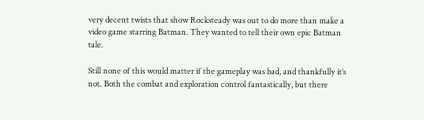very decent twists that show Rocksteady was out to do more than make a video game starring Batman. They wanted to tell their own epic Batman tale.

Still none of this would matter if the gameplay was bad, and thankfully it’s not. Both the combat and exploration control fantastically, but there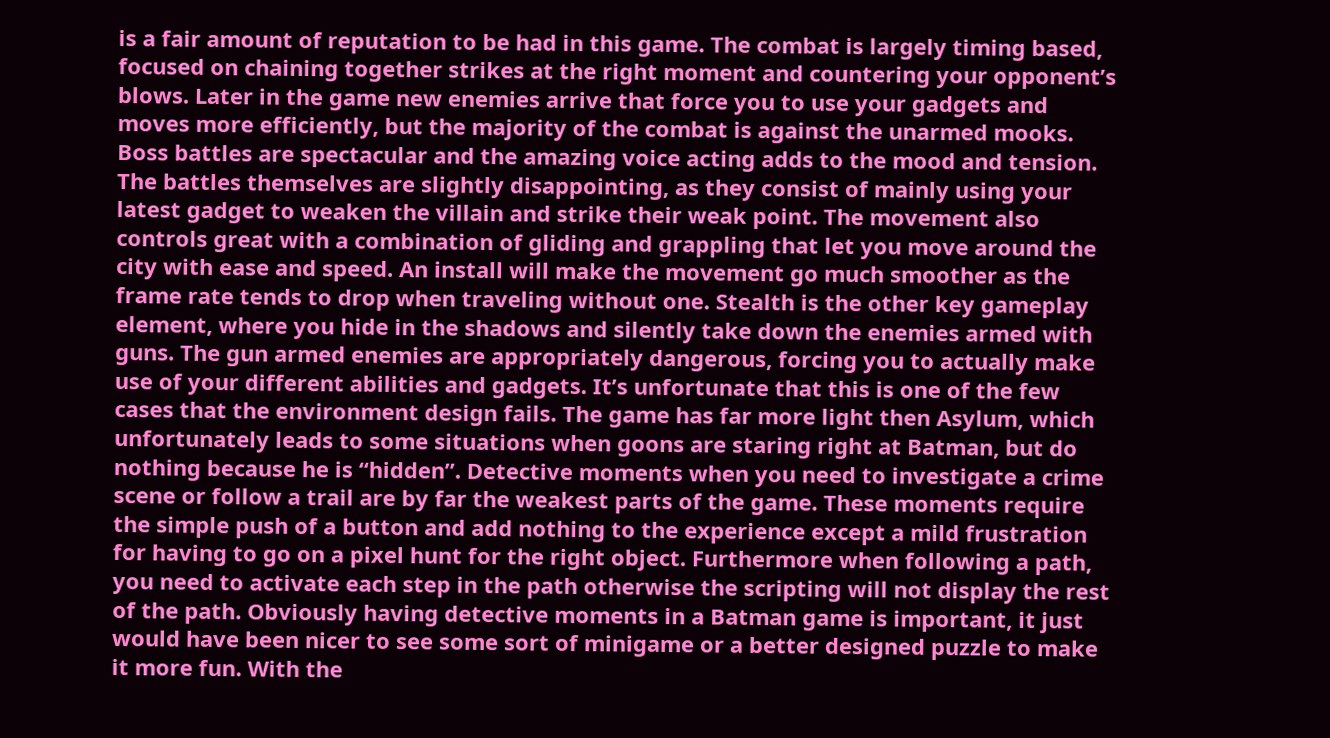is a fair amount of reputation to be had in this game. The combat is largely timing based, focused on chaining together strikes at the right moment and countering your opponent’s blows. Later in the game new enemies arrive that force you to use your gadgets and moves more efficiently, but the majority of the combat is against the unarmed mooks. Boss battles are spectacular and the amazing voice acting adds to the mood and tension. The battles themselves are slightly disappointing, as they consist of mainly using your latest gadget to weaken the villain and strike their weak point. The movement also controls great with a combination of gliding and grappling that let you move around the city with ease and speed. An install will make the movement go much smoother as the frame rate tends to drop when traveling without one. Stealth is the other key gameplay element, where you hide in the shadows and silently take down the enemies armed with guns. The gun armed enemies are appropriately dangerous, forcing you to actually make use of your different abilities and gadgets. It’s unfortunate that this is one of the few cases that the environment design fails. The game has far more light then Asylum, which unfortunately leads to some situations when goons are staring right at Batman, but do nothing because he is “hidden”. Detective moments when you need to investigate a crime scene or follow a trail are by far the weakest parts of the game. These moments require the simple push of a button and add nothing to the experience except a mild frustration for having to go on a pixel hunt for the right object. Furthermore when following a path, you need to activate each step in the path otherwise the scripting will not display the rest of the path. Obviously having detective moments in a Batman game is important, it just would have been nicer to see some sort of minigame or a better designed puzzle to make it more fun. With the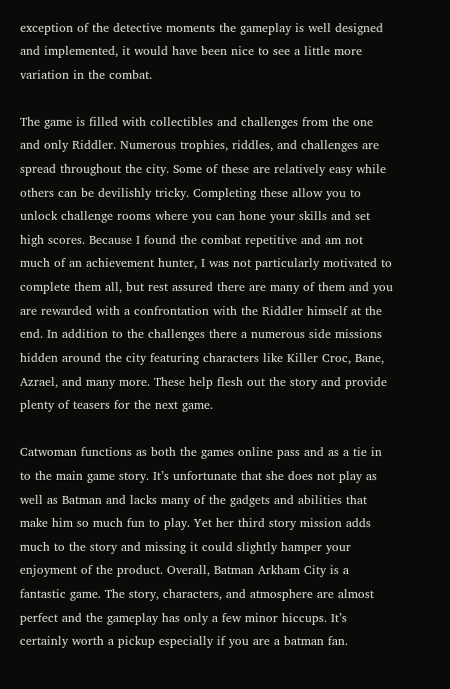exception of the detective moments the gameplay is well designed and implemented, it would have been nice to see a little more variation in the combat.

The game is filled with collectibles and challenges from the one and only Riddler. Numerous trophies, riddles, and challenges are spread throughout the city. Some of these are relatively easy while others can be devilishly tricky. Completing these allow you to unlock challenge rooms where you can hone your skills and set high scores. Because I found the combat repetitive and am not much of an achievement hunter, I was not particularly motivated to complete them all, but rest assured there are many of them and you are rewarded with a confrontation with the Riddler himself at the end. In addition to the challenges there a numerous side missions hidden around the city featuring characters like Killer Croc, Bane, Azrael, and many more. These help flesh out the story and provide plenty of teasers for the next game.

Catwoman functions as both the games online pass and as a tie in to the main game story. It’s unfortunate that she does not play as well as Batman and lacks many of the gadgets and abilities that make him so much fun to play. Yet her third story mission adds much to the story and missing it could slightly hamper your enjoyment of the product. Overall, Batman Arkham City is a fantastic game. The story, characters, and atmosphere are almost perfect and the gameplay has only a few minor hiccups. It’s certainly worth a pickup especially if you are a batman fan.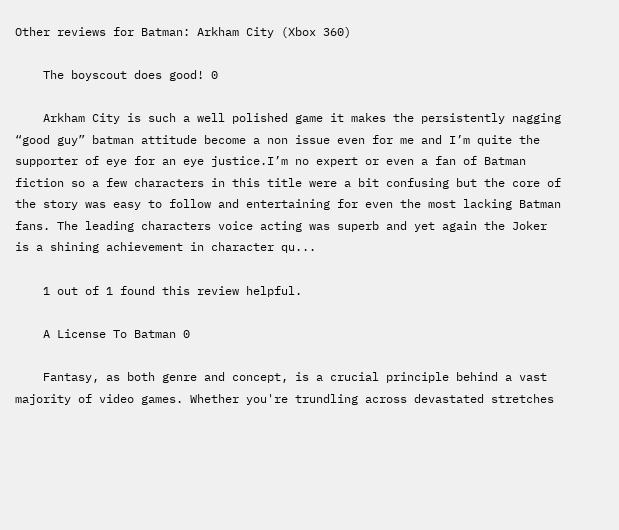Other reviews for Batman: Arkham City (Xbox 360)

    The boyscout does good! 0

    Arkham City is such a well polished game it makes the persistently nagging “good guy” batman attitude become a non issue even for me and I’m quite the supporter of eye for an eye justice.I’m no expert or even a fan of Batman fiction so a few characters in this title were a bit confusing but the core of the story was easy to follow and entertaining for even the most lacking Batman fans. The leading characters voice acting was superb and yet again the Joker is a shining achievement in character qu...

    1 out of 1 found this review helpful.

    A License To Batman 0

    Fantasy, as both genre and concept, is a crucial principle behind a vast majority of video games. Whether you're trundling across devastated stretches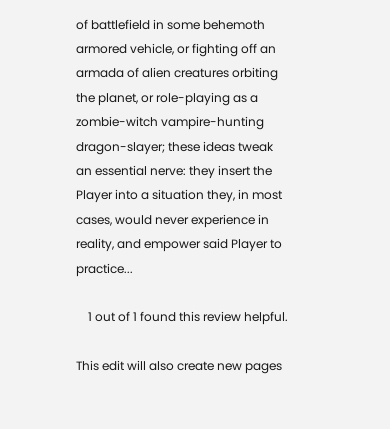of battlefield in some behemoth armored vehicle, or fighting off an armada of alien creatures orbiting the planet, or role-playing as a zombie-witch vampire-hunting dragon-slayer; these ideas tweak an essential nerve: they insert the Player into a situation they, in most cases, would never experience in reality, and empower said Player to practice...

    1 out of 1 found this review helpful.

This edit will also create new pages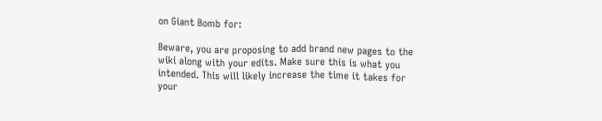on Giant Bomb for:

Beware, you are proposing to add brand new pages to the wiki along with your edits. Make sure this is what you intended. This will likely increase the time it takes for your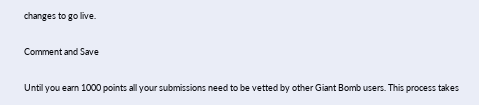changes to go live.

Comment and Save

Until you earn 1000 points all your submissions need to be vetted by other Giant Bomb users. This process takes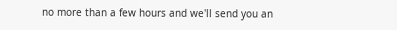no more than a few hours and we'll send you an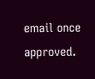email once approved.